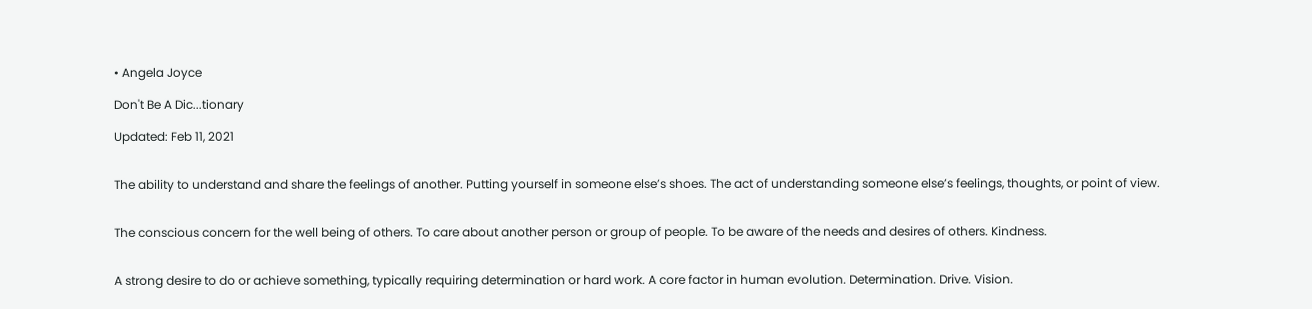• Angela Joyce

Don't Be A Dic...tionary

Updated: Feb 11, 2021


The ability to understand and share the feelings of another. Putting yourself in someone else’s shoes. The act of understanding someone else’s feelings, thoughts, or point of view.


The conscious concern for the well being of others. To care about another person or group of people. To be aware of the needs and desires of others. Kindness.


A strong desire to do or achieve something, typically requiring determination or hard work. A core factor in human evolution. Determination. Drive. Vision.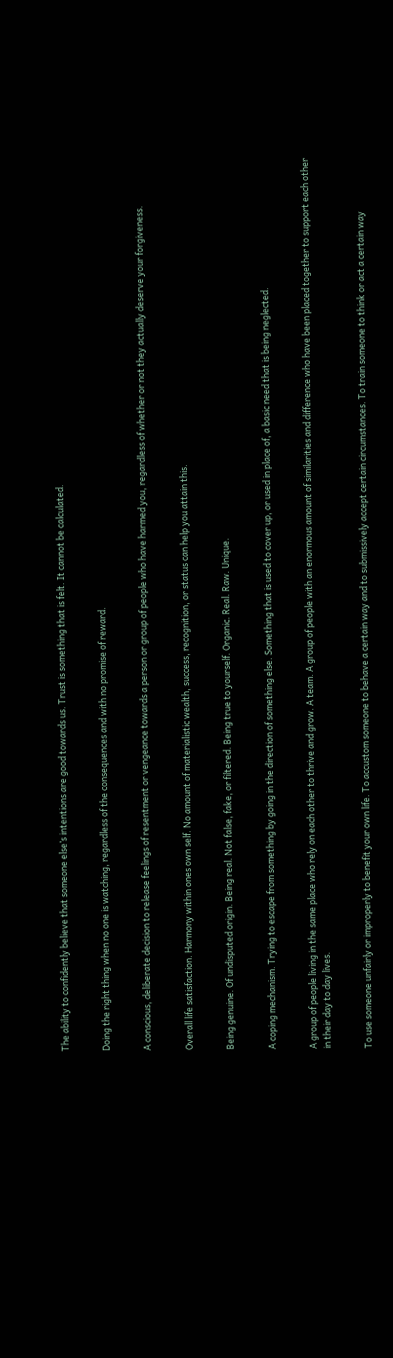The ability to confidently believe that someone else’s intentions are good towards us. Trust is something that is felt. It cannot be calculated.


Doing the right thing when no one is watching, regardless of the consequences and with no promise of reward.


A conscious, deliberate decision to release feelings of resentment or vengeance towards a person or group of people who have harmed you, regardless of whether or not they actually deserve your forgiveness.


Overall life satisfaction. Harmony within ones own self. No amount of materialistic wealth, success, recognition, or status can help you attain this.


Being genuine. Of undisputed origin. Being real. Not false, fake, or filtered. Being true to yourself. Organic. Real. Raw. Unique.


A coping mechanism. Trying to escape from something by going in the direction of something else. Something that is used to cover up, or used in place of, a basic need that is being neglected.


A group of people living in the same place who rely on each other to thrive and grow. A team. A group of people with an enormous amount of similarities and difference who have been placed together to support each other in their day to day lives.


To use someone unfairly or improperly to benefit your own life. To accustom someone to behave a certain way and to submissively accept certain circumstances. To train someone to think or act a certain way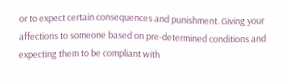or to expect certain consequences and punishment. Giving your affections to someone based on pre-determined conditions and expecting them to be compliant with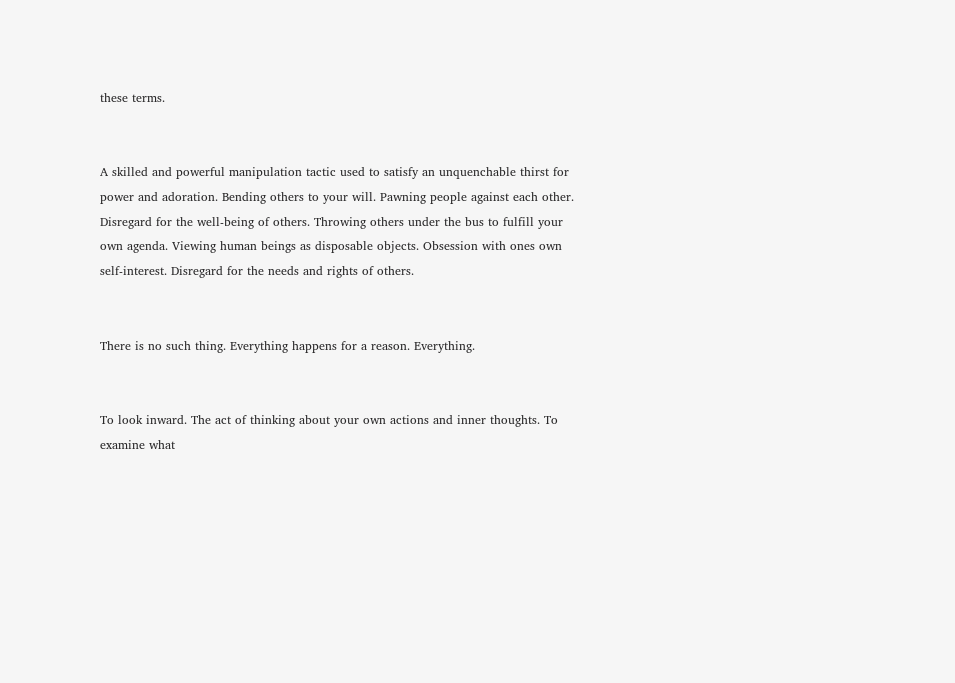these terms.


A skilled and powerful manipulation tactic used to satisfy an unquenchable thirst for power and adoration. Bending others to your will. Pawning people against each other. Disregard for the well-being of others. Throwing others under the bus to fulfill your own agenda. Viewing human beings as disposable objects. Obsession with ones own self-interest. Disregard for the needs and rights of others.


There is no such thing. Everything happens for a reason. Everything.


To look inward. The act of thinking about your own actions and inner thoughts. To examine what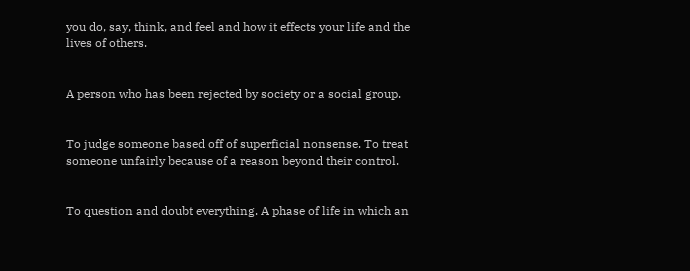you do, say, think, and feel and how it effects your life and the lives of others.


A person who has been rejected by society or a social group.


To judge someone based off of superficial nonsense. To treat someone unfairly because of a reason beyond their control.


To question and doubt everything. A phase of life in which an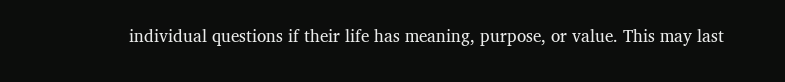individual questions if their life has meaning, purpose, or value. This may last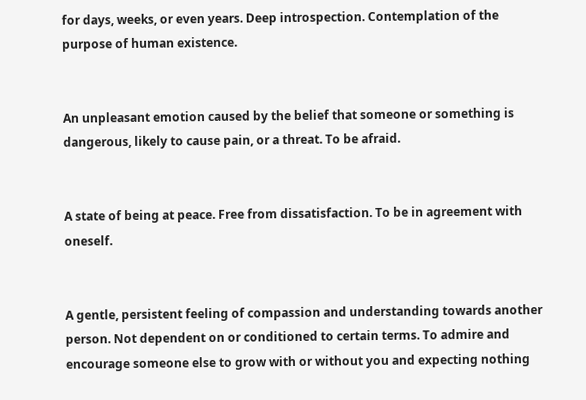for days, weeks, or even years. Deep introspection. Contemplation of the purpose of human existence.


An unpleasant emotion caused by the belief that someone or something is dangerous, likely to cause pain, or a threat. To be afraid.


A state of being at peace. Free from dissatisfaction. To be in agreement with oneself.


A gentle, persistent feeling of compassion and understanding towards another person. Not dependent on or conditioned to certain terms. To admire and encourage someone else to grow with or without you and expecting nothing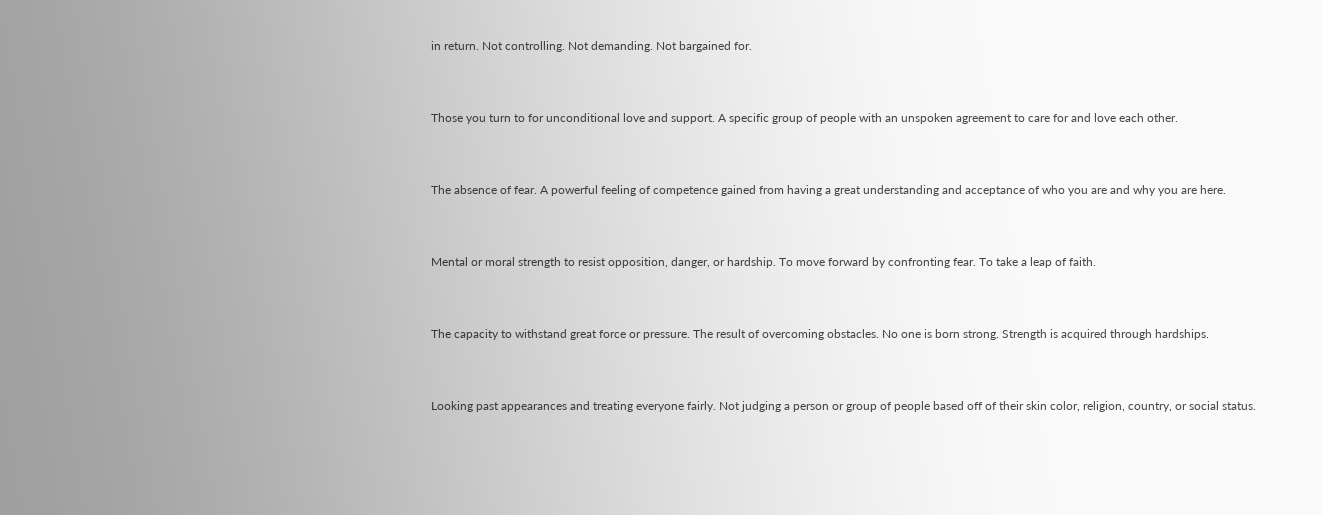in return. Not controlling. Not demanding. Not bargained for.


Those you turn to for unconditional love and support. A specific group of people with an unspoken agreement to care for and love each other.


The absence of fear. A powerful feeling of competence gained from having a great understanding and acceptance of who you are and why you are here.


Mental or moral strength to resist opposition, danger, or hardship. To move forward by confronting fear. To take a leap of faith.


The capacity to withstand great force or pressure. The result of overcoming obstacles. No one is born strong. Strength is acquired through hardships.


Looking past appearances and treating everyone fairly. Not judging a person or group of people based off of their skin color, religion, country, or social status.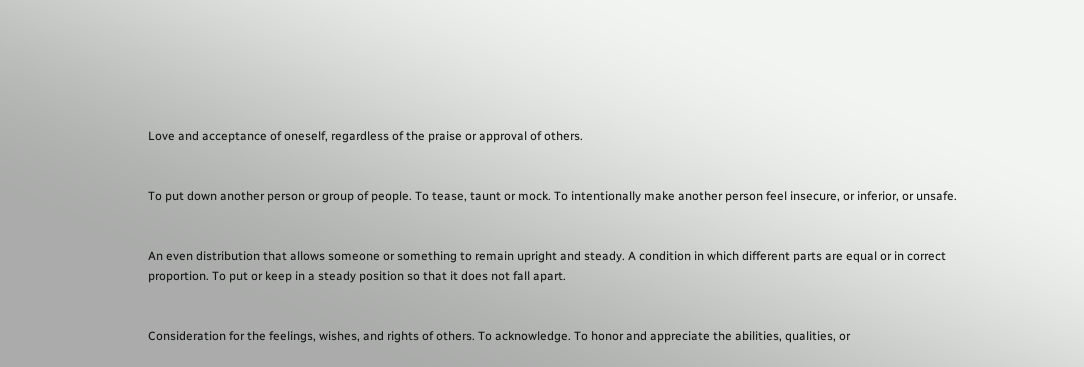Love and acceptance of oneself, regardless of the praise or approval of others.


To put down another person or group of people. To tease, taunt or mock. To intentionally make another person feel insecure, or inferior, or unsafe.


An even distribution that allows someone or something to remain upright and steady. A condition in which different parts are equal or in correct proportion. To put or keep in a steady position so that it does not fall apart.


Consideration for the feelings, wishes, and rights of others. To acknowledge. To honor and appreciate the abilities, qualities, or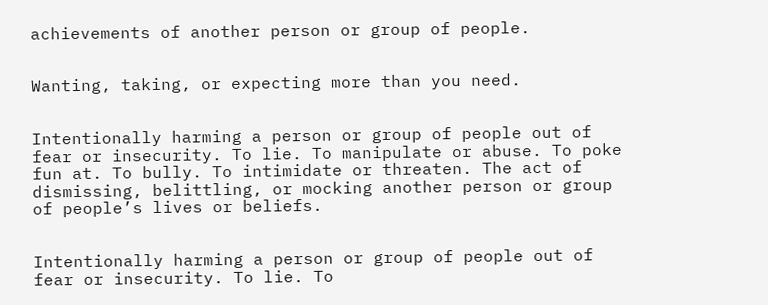achievements of another person or group of people.


Wanting, taking, or expecting more than you need.


Intentionally harming a person or group of people out of fear or insecurity. To lie. To manipulate or abuse. To poke fun at. To bully. To intimidate or threaten. The act of dismissing, belittling, or mocking another person or group of people’s lives or beliefs.


Intentionally harming a person or group of people out of fear or insecurity. To lie. To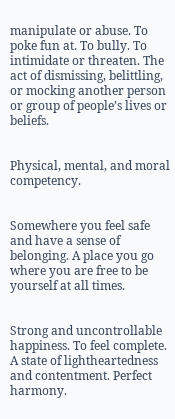manipulate or abuse. To poke fun at. To bully. To intimidate or threaten. The act of dismissing, belittling, or mocking another person or group of people’s lives or beliefs.


Physical, mental, and moral competency.


Somewhere you feel safe and have a sense of belonging. A place you go where you are free to be yourself at all times.


Strong and uncontrollable happiness. To feel complete. A state of lightheartedness and contentment. Perfect harmony.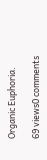Organic Euphoria.

69 views0 comments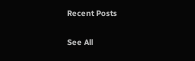Recent Posts

See All